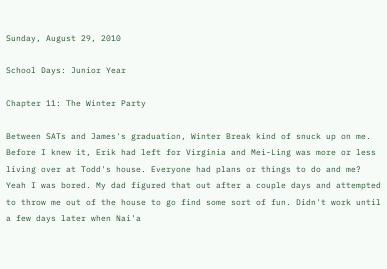Sunday, August 29, 2010

School Days: Junior Year

Chapter 11: The Winter Party

Between SATs and James's graduation, Winter Break kind of snuck up on me. Before I knew it, Erik had left for Virginia and Mei-Ling was more or less living over at Todd's house. Everyone had plans or things to do and me? Yeah I was bored. My dad figured that out after a couple days and attempted to throw me out of the house to go find some sort of fun. Didn't work until a few days later when Nai'a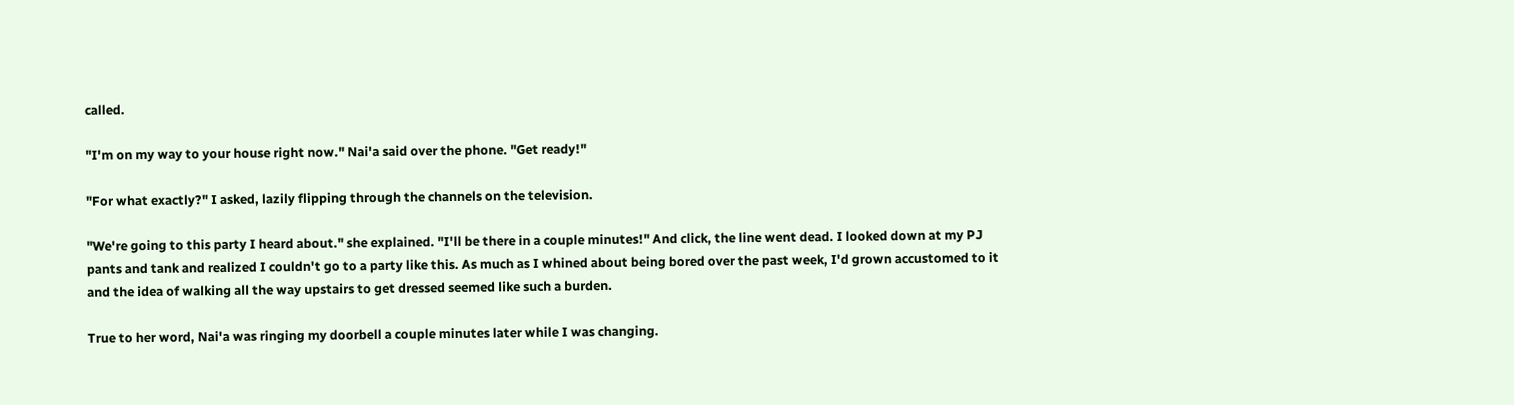called.

"I'm on my way to your house right now." Nai'a said over the phone. "Get ready!"

"For what exactly?" I asked, lazily flipping through the channels on the television.

"We're going to this party I heard about." she explained. "I'll be there in a couple minutes!" And click, the line went dead. I looked down at my PJ pants and tank and realized I couldn't go to a party like this. As much as I whined about being bored over the past week, I'd grown accustomed to it and the idea of walking all the way upstairs to get dressed seemed like such a burden.

True to her word, Nai'a was ringing my doorbell a couple minutes later while I was changing.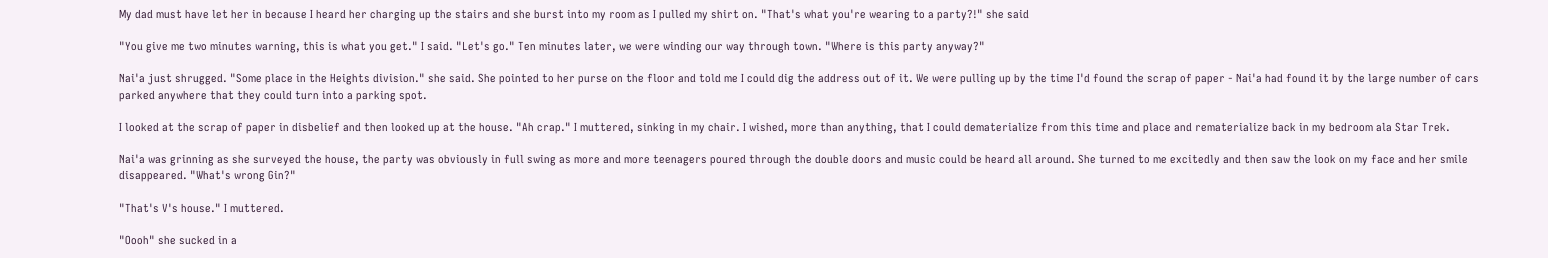My dad must have let her in because I heard her charging up the stairs and she burst into my room as I pulled my shirt on. "That's what you're wearing to a party?!" she said

"You give me two minutes warning, this is what you get." I said. "Let's go." Ten minutes later, we were winding our way through town. "Where is this party anyway?"

Nai'a just shrugged. "Some place in the Heights division." she said. She pointed to her purse on the floor and told me I could dig the address out of it. We were pulling up by the time I'd found the scrap of paper - Nai'a had found it by the large number of cars parked anywhere that they could turn into a parking spot.

I looked at the scrap of paper in disbelief and then looked up at the house. "Ah crap." I muttered, sinking in my chair. I wished, more than anything, that I could dematerialize from this time and place and rematerialize back in my bedroom ala Star Trek.

Nai'a was grinning as she surveyed the house, the party was obviously in full swing as more and more teenagers poured through the double doors and music could be heard all around. She turned to me excitedly and then saw the look on my face and her smile disappeared. "What's wrong Gin?"

"That's V's house." I muttered.

"Oooh" she sucked in a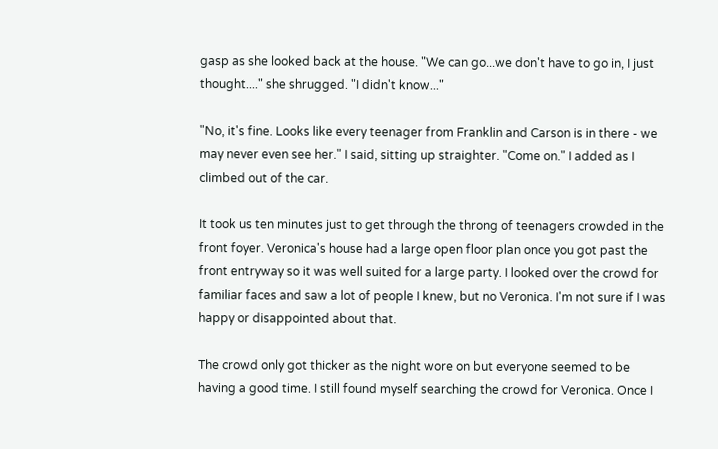gasp as she looked back at the house. "We can go...we don't have to go in, I just thought...." she shrugged. "I didn't know..."

"No, it's fine. Looks like every teenager from Franklin and Carson is in there - we may never even see her." I said, sitting up straighter. "Come on." I added as I climbed out of the car.

It took us ten minutes just to get through the throng of teenagers crowded in the front foyer. Veronica's house had a large open floor plan once you got past the front entryway so it was well suited for a large party. I looked over the crowd for familiar faces and saw a lot of people I knew, but no Veronica. I'm not sure if I was happy or disappointed about that.

The crowd only got thicker as the night wore on but everyone seemed to be having a good time. I still found myself searching the crowd for Veronica. Once I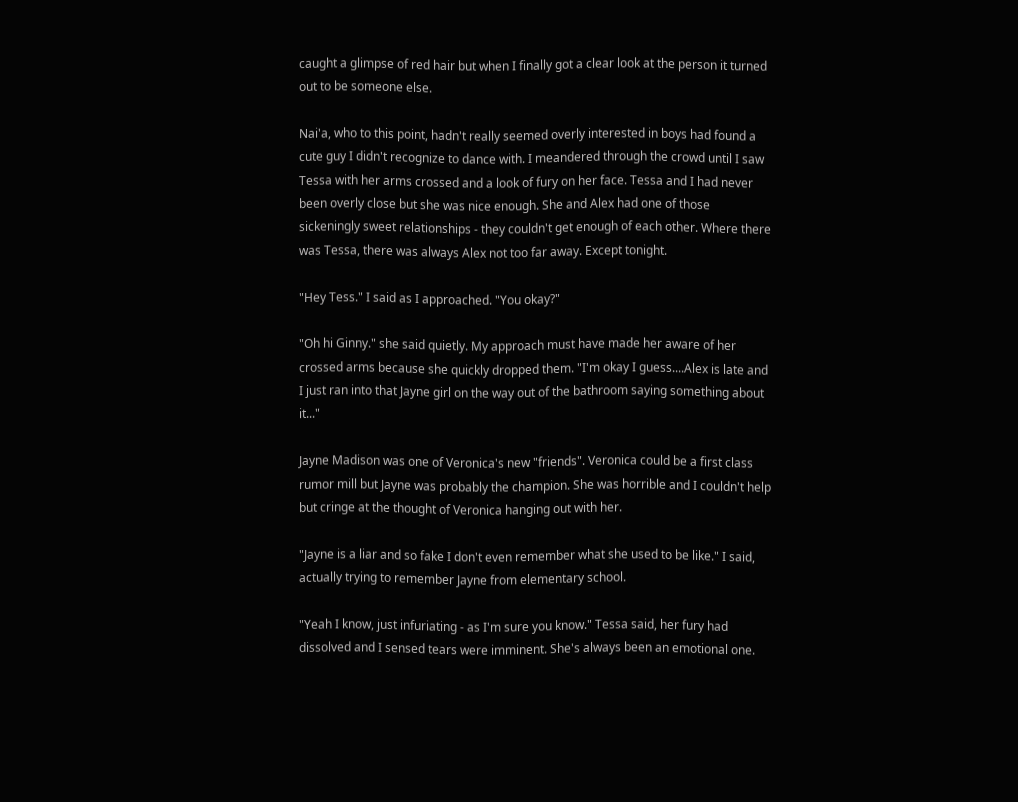caught a glimpse of red hair but when I finally got a clear look at the person it turned out to be someone else.

Nai'a, who to this point, hadn't really seemed overly interested in boys had found a cute guy I didn't recognize to dance with. I meandered through the crowd until I saw Tessa with her arms crossed and a look of fury on her face. Tessa and I had never been overly close but she was nice enough. She and Alex had one of those sickeningly sweet relationships - they couldn't get enough of each other. Where there was Tessa, there was always Alex not too far away. Except tonight.

"Hey Tess." I said as I approached. "You okay?"

"Oh hi Ginny." she said quietly. My approach must have made her aware of her crossed arms because she quickly dropped them. "I'm okay I guess....Alex is late and I just ran into that Jayne girl on the way out of the bathroom saying something about it..."

Jayne Madison was one of Veronica's new "friends". Veronica could be a first class rumor mill but Jayne was probably the champion. She was horrible and I couldn't help but cringe at the thought of Veronica hanging out with her.

"Jayne is a liar and so fake I don't even remember what she used to be like." I said, actually trying to remember Jayne from elementary school.

"Yeah I know, just infuriating - as I'm sure you know." Tessa said, her fury had dissolved and I sensed tears were imminent. She's always been an emotional one.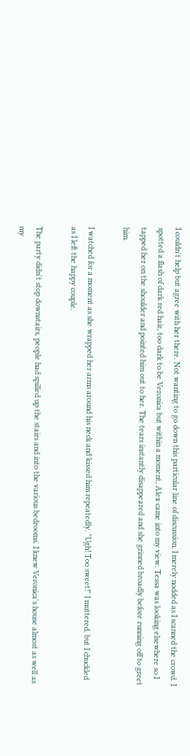I couldn't help but agree with her there. Not wanting to go down this particular line of discussion, I merely nodded as I scanned the crowd. I spotted a flash of dark red hair, too dark to be Veronica but within a moment, Alex came into my view. Tessa was looking elsewhere so I tapped her on the shoulder and pointed him out to her. The tears instantly disappeared and she grinned broadly before running off to greet him.

I watched for a moment as she wrapped her arms around his neck and kissed him repeatedly. "Ugh! Too sweet!" I muttered, but I chuckled as I left the happy couple.

The party didn't stop downstairs, people had spilled up the stairs and into the various bedrooms. I knew Veronica's house almost as well as my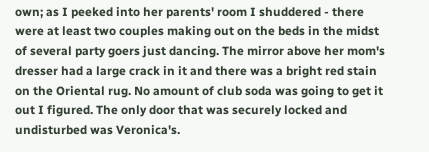own; as I peeked into her parents' room I shuddered - there were at least two couples making out on the beds in the midst of several party goers just dancing. The mirror above her mom's dresser had a large crack in it and there was a bright red stain on the Oriental rug. No amount of club soda was going to get it out I figured. The only door that was securely locked and undisturbed was Veronica's.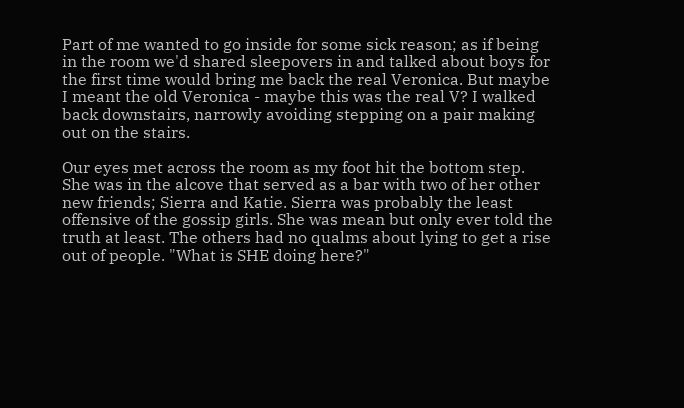Part of me wanted to go inside for some sick reason; as if being in the room we'd shared sleepovers in and talked about boys for the first time would bring me back the real Veronica. But maybe I meant the old Veronica - maybe this was the real V? I walked back downstairs, narrowly avoiding stepping on a pair making out on the stairs.

Our eyes met across the room as my foot hit the bottom step. She was in the alcove that served as a bar with two of her other new friends; Sierra and Katie. Sierra was probably the least offensive of the gossip girls. She was mean but only ever told the truth at least. The others had no qualms about lying to get a rise out of people. "What is SHE doing here?"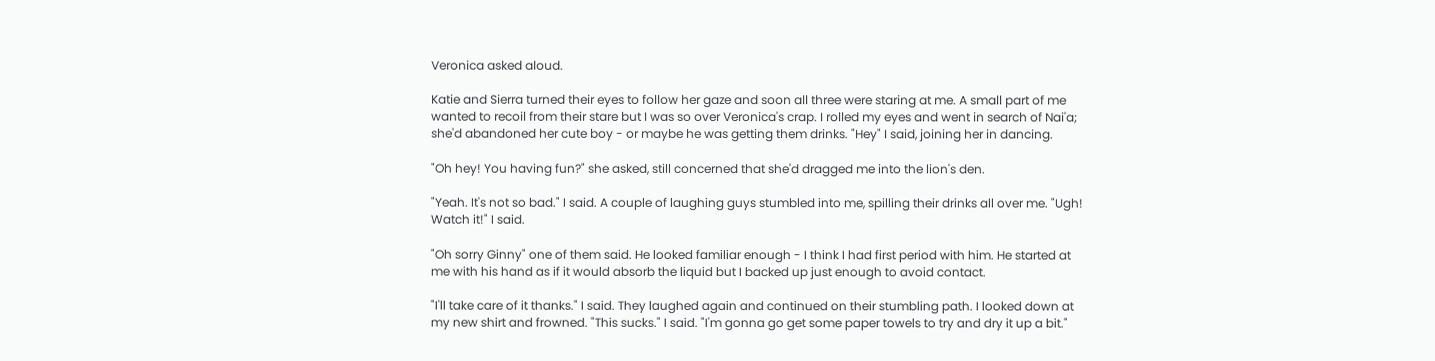Veronica asked aloud.

Katie and Sierra turned their eyes to follow her gaze and soon all three were staring at me. A small part of me wanted to recoil from their stare but I was so over Veronica's crap. I rolled my eyes and went in search of Nai'a; she'd abandoned her cute boy - or maybe he was getting them drinks. "Hey" I said, joining her in dancing.

"Oh hey! You having fun?" she asked, still concerned that she'd dragged me into the lion's den.

"Yeah. It's not so bad." I said. A couple of laughing guys stumbled into me, spilling their drinks all over me. "Ugh! Watch it!" I said.

"Oh sorry Ginny" one of them said. He looked familiar enough - I think I had first period with him. He started at me with his hand as if it would absorb the liquid but I backed up just enough to avoid contact.

"I'll take care of it thanks." I said. They laughed again and continued on their stumbling path. I looked down at my new shirt and frowned. "This sucks." I said. "I'm gonna go get some paper towels to try and dry it up a bit."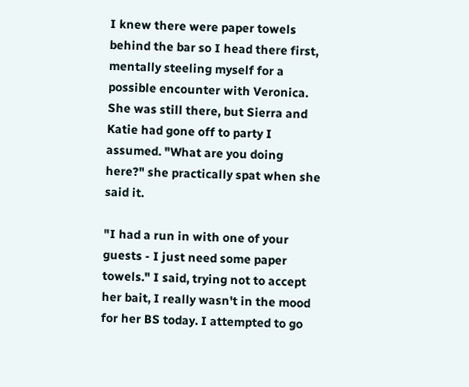I knew there were paper towels behind the bar so I head there first, mentally steeling myself for a possible encounter with Veronica. She was still there, but Sierra and Katie had gone off to party I assumed. "What are you doing here?" she practically spat when she said it.

"I had a run in with one of your guests - I just need some paper towels." I said, trying not to accept her bait, I really wasn't in the mood for her BS today. I attempted to go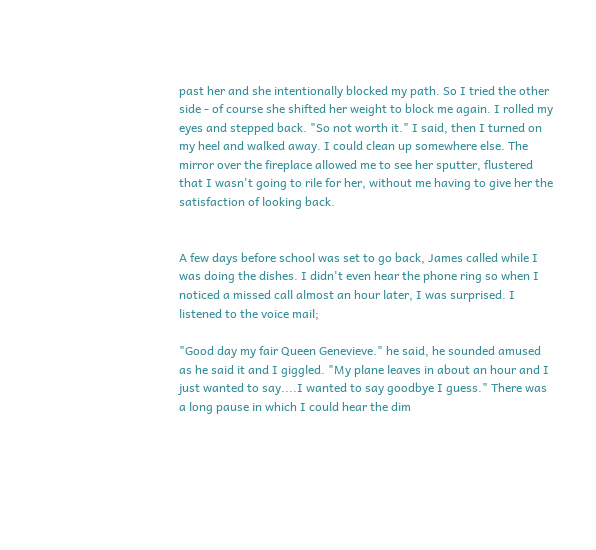past her and she intentionally blocked my path. So I tried the other side - of course she shifted her weight to block me again. I rolled my eyes and stepped back. "So not worth it." I said, then I turned on my heel and walked away. I could clean up somewhere else. The mirror over the fireplace allowed me to see her sputter, flustered that I wasn't going to rile for her, without me having to give her the satisfaction of looking back.


A few days before school was set to go back, James called while I was doing the dishes. I didn't even hear the phone ring so when I noticed a missed call almost an hour later, I was surprised. I listened to the voice mail;

"Good day my fair Queen Genevieve." he said, he sounded amused as he said it and I giggled. "My plane leaves in about an hour and I just wanted to say....I wanted to say goodbye I guess." There was a long pause in which I could hear the dim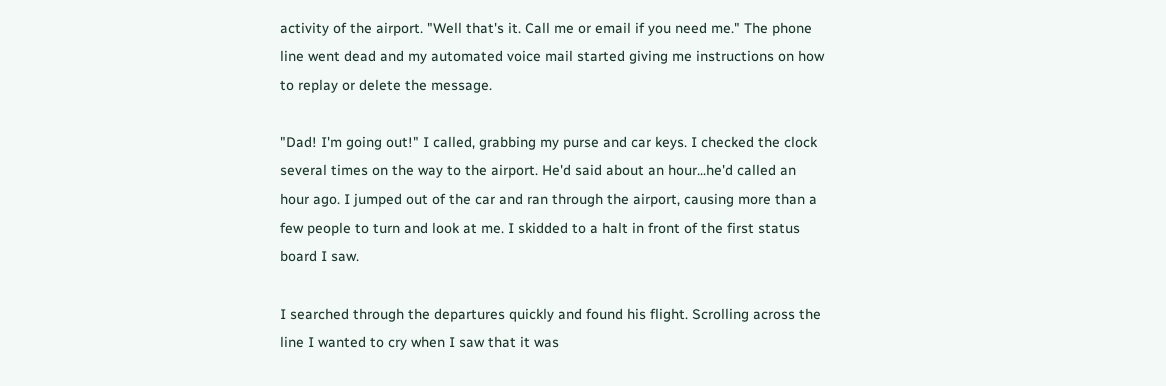activity of the airport. "Well that's it. Call me or email if you need me." The phone line went dead and my automated voice mail started giving me instructions on how to replay or delete the message.

"Dad! I'm going out!" I called, grabbing my purse and car keys. I checked the clock several times on the way to the airport. He'd said about an hour...he'd called an hour ago. I jumped out of the car and ran through the airport, causing more than a few people to turn and look at me. I skidded to a halt in front of the first status board I saw.

I searched through the departures quickly and found his flight. Scrolling across the line I wanted to cry when I saw that it was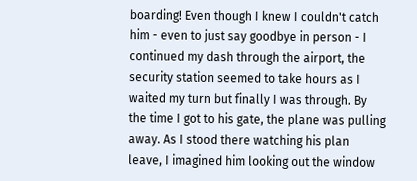boarding! Even though I knew I couldn't catch him - even to just say goodbye in person - I continued my dash through the airport, the security station seemed to take hours as I waited my turn but finally I was through. By the time I got to his gate, the plane was pulling away. As I stood there watching his plan leave, I imagined him looking out the window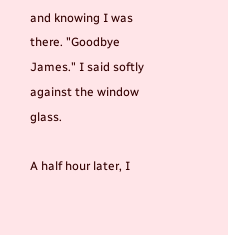and knowing I was there. "Goodbye James." I said softly against the window glass.

A half hour later, I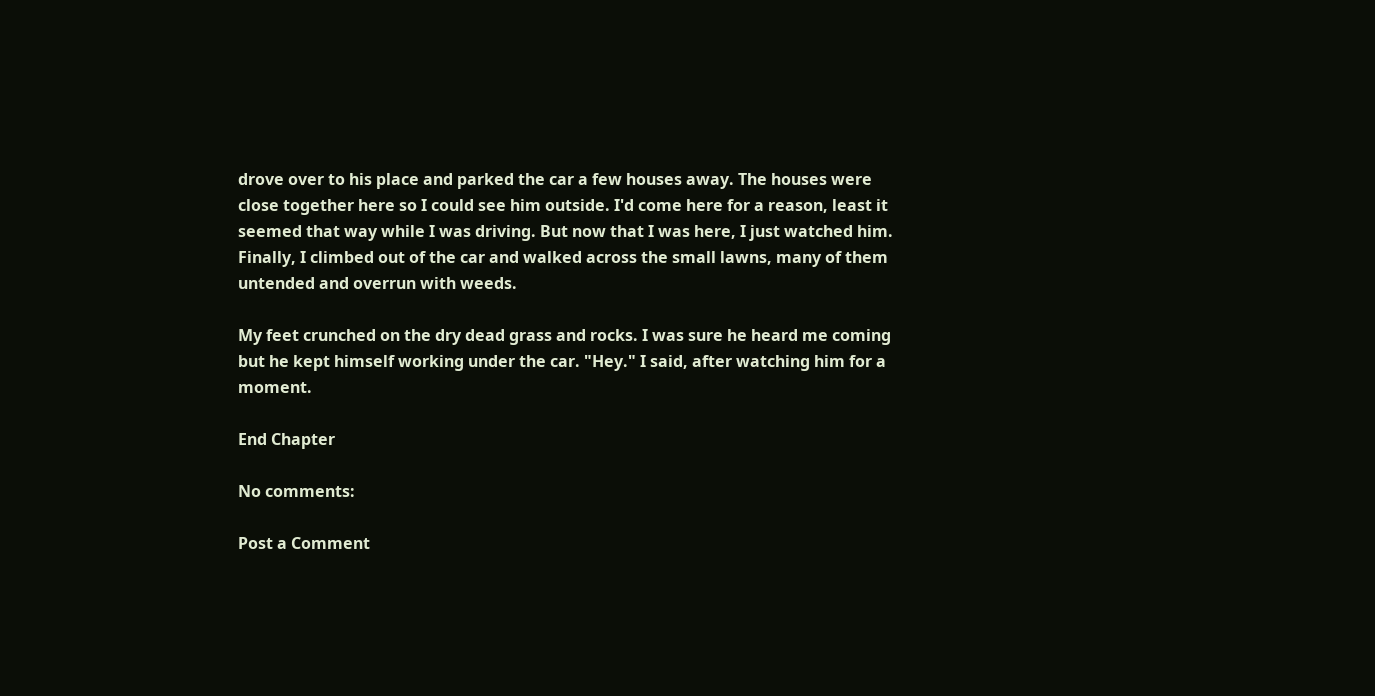drove over to his place and parked the car a few houses away. The houses were close together here so I could see him outside. I'd come here for a reason, least it seemed that way while I was driving. But now that I was here, I just watched him. Finally, I climbed out of the car and walked across the small lawns, many of them untended and overrun with weeds.

My feet crunched on the dry dead grass and rocks. I was sure he heard me coming but he kept himself working under the car. "Hey." I said, after watching him for a moment.

End Chapter

No comments:

Post a Comment